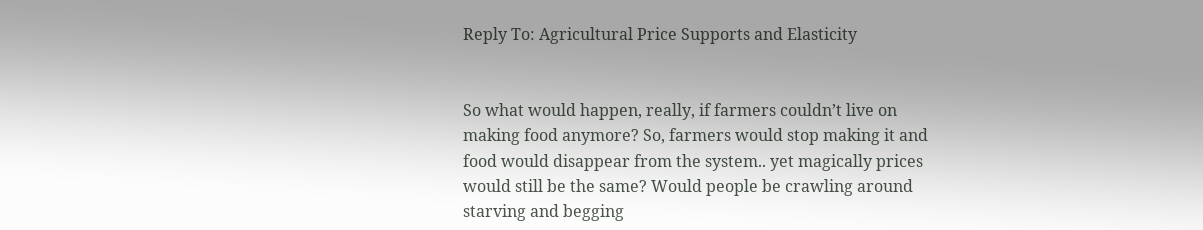Reply To: Agricultural Price Supports and Elasticity


So what would happen, really, if farmers couldn’t live on making food anymore? So, farmers would stop making it and food would disappear from the system.. yet magically prices would still be the same? Would people be crawling around starving and begging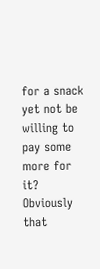for a snack yet not be willing to pay some more for it? Obviously that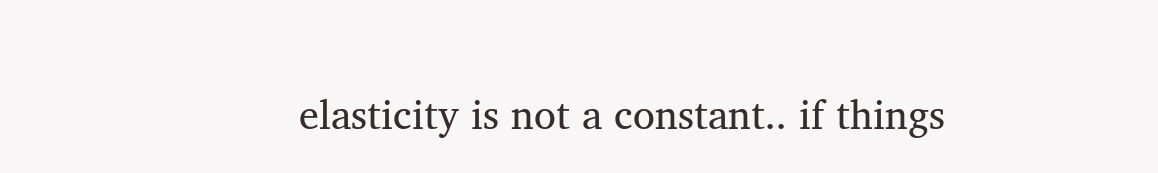elasticity is not a constant.. if things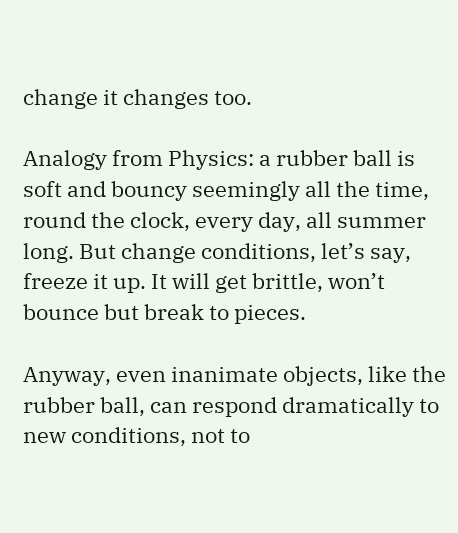change it changes too.

Analogy from Physics: a rubber ball is soft and bouncy seemingly all the time, round the clock, every day, all summer long. But change conditions, let’s say, freeze it up. It will get brittle, won’t bounce but break to pieces.

Anyway, even inanimate objects, like the rubber ball, can respond dramatically to new conditions, not to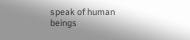speak of human beings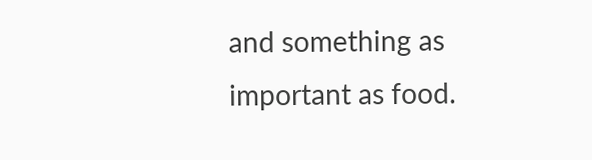and something as important as food.